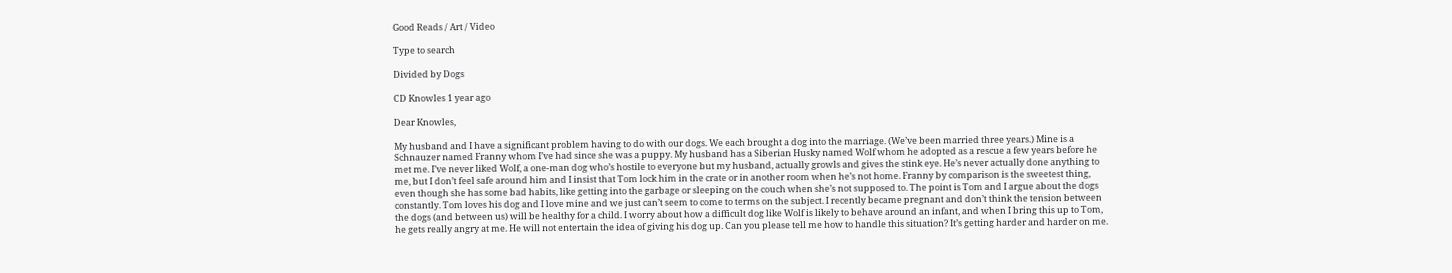Good Reads / Art / Video

Type to search

Divided by Dogs

CD Knowles 1 year ago

Dear Knowles,

My husband and I have a significant problem having to do with our dogs. We each brought a dog into the marriage. (We’ve been married three years.) Mine is a Schnauzer named Franny whom I’ve had since she was a puppy. My husband has a Siberian Husky named Wolf whom he adopted as a rescue a few years before he met me. I’ve never liked Wolf, a one-man dog who’s hostile to everyone but my husband, actually growls and gives the stink eye. He’s never actually done anything to me, but I don’t feel safe around him and I insist that Tom lock him in the crate or in another room when he’s not home. Franny by comparison is the sweetest thing, even though she has some bad habits, like getting into the garbage or sleeping on the couch when she’s not supposed to. The point is Tom and I argue about the dogs constantly. Tom loves his dog and I love mine and we just can’t seem to come to terms on the subject. I recently became pregnant and don’t think the tension between the dogs (and between us) will be healthy for a child. I worry about how a difficult dog like Wolf is likely to behave around an infant, and when I bring this up to Tom, he gets really angry at me. He will not entertain the idea of giving his dog up. Can you please tell me how to handle this situation? It’s getting harder and harder on me.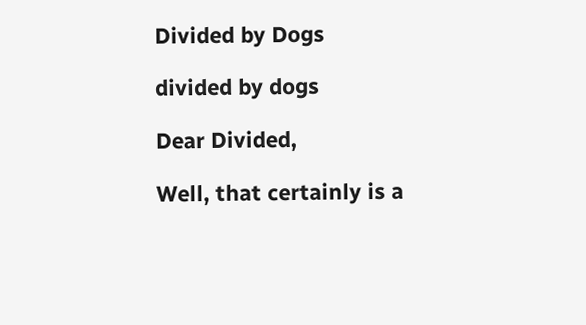Divided by Dogs

divided by dogs

Dear Divided,

Well, that certainly is a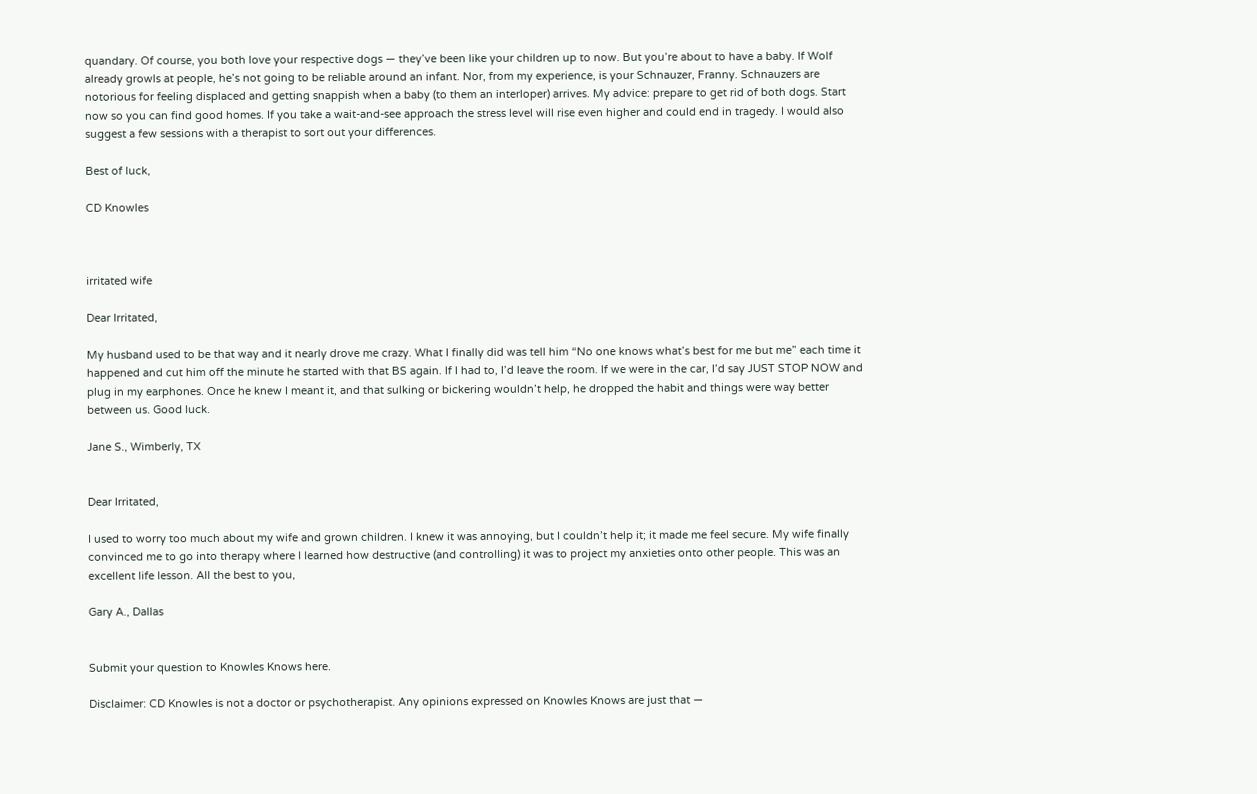quandary. Of course, you both love your respective dogs — they’ve been like your children up to now. But you’re about to have a baby. If Wolf already growls at people, he’s not going to be reliable around an infant. Nor, from my experience, is your Schnauzer, Franny. Schnauzers are notorious for feeling displaced and getting snappish when a baby (to them an interloper) arrives. My advice: prepare to get rid of both dogs. Start now so you can find good homes. If you take a wait-and-see approach the stress level will rise even higher and could end in tragedy. I would also suggest a few sessions with a therapist to sort out your differences.

Best of luck,

CD Knowles



irritated wife

Dear Irritated,

My husband used to be that way and it nearly drove me crazy. What I finally did was tell him “No one knows what’s best for me but me” each time it happened and cut him off the minute he started with that BS again. If I had to, I’d leave the room. If we were in the car, I’d say JUST STOP NOW and plug in my earphones. Once he knew I meant it, and that sulking or bickering wouldn’t help, he dropped the habit and things were way better between us. Good luck.

Jane S., Wimberly, TX


Dear Irritated,

I used to worry too much about my wife and grown children. I knew it was annoying, but I couldn’t help it; it made me feel secure. My wife finally convinced me to go into therapy where l learned how destructive (and controlling) it was to project my anxieties onto other people. This was an excellent life lesson. All the best to you,

Gary A., Dallas


Submit your question to Knowles Knows here.

Disclaimer: CD Knowles is not a doctor or psychotherapist. Any opinions expressed on Knowles Knows are just that —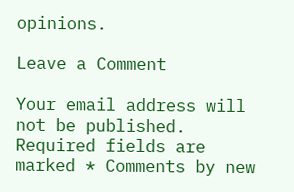opinions.

Leave a Comment

Your email address will not be published. Required fields are marked * Comments by new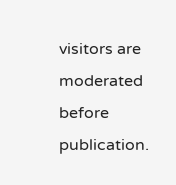visitors are moderated before publication.